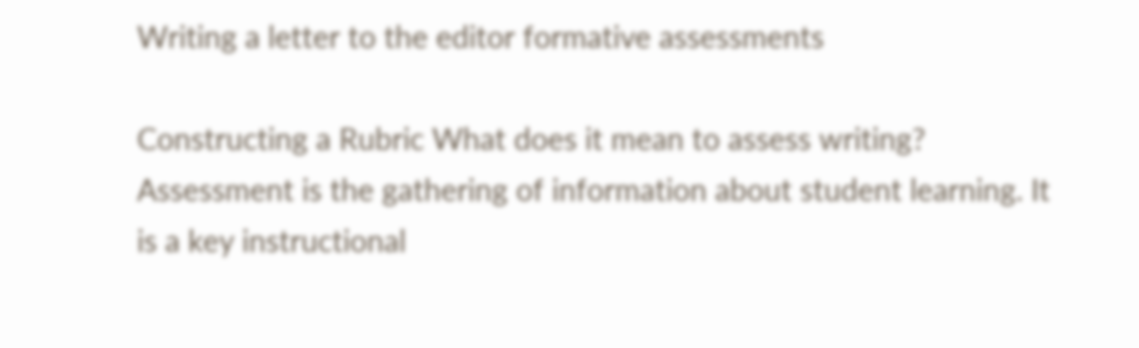Writing a letter to the editor formative assessments

Constructing a Rubric What does it mean to assess writing? Assessment is the gathering of information about student learning. It is a key instructional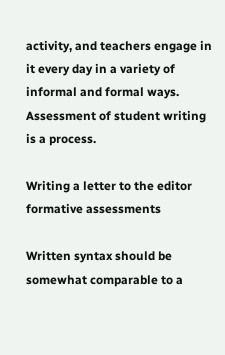activity, and teachers engage in it every day in a variety of informal and formal ways. Assessment of student writing is a process.

Writing a letter to the editor formative assessments

Written syntax should be somewhat comparable to a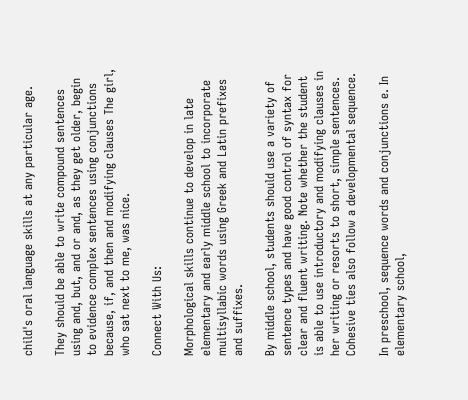child's oral language skills at any particular age.

They should be able to write compound sentences using and, but, and or and, as they get older, begin to evidence complex sentences using conjunctions because, if, and then and modifying clauses The girl, who sat next to me, was nice.

Connect With Us:

Morphological skills continue to develop in late elementary and early middle school to incorporate multisyllabic words using Greek and Latin prefixes and suffixes.

By middle school, students should use a variety of sentence types and have good control of syntax for clear and fluent writing. Note whether the student is able to use introductory and modifying clauses in her writing or resorts to short, simple sentences. Cohesive ties also follow a developmental sequence.

In preschool, sequence words and conjunctions e. In elementary school,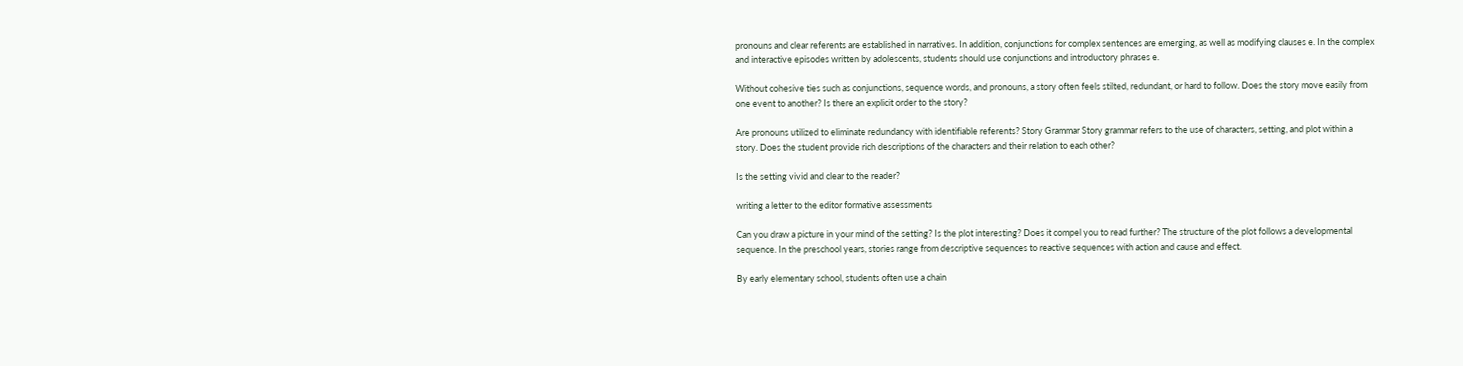pronouns and clear referents are established in narratives. In addition, conjunctions for complex sentences are emerging, as well as modifying clauses e. In the complex and interactive episodes written by adolescents, students should use conjunctions and introductory phrases e.

Without cohesive ties such as conjunctions, sequence words, and pronouns, a story often feels stilted, redundant, or hard to follow. Does the story move easily from one event to another? Is there an explicit order to the story?

Are pronouns utilized to eliminate redundancy with identifiable referents? Story Grammar Story grammar refers to the use of characters, setting, and plot within a story. Does the student provide rich descriptions of the characters and their relation to each other?

Is the setting vivid and clear to the reader?

writing a letter to the editor formative assessments

Can you draw a picture in your mind of the setting? Is the plot interesting? Does it compel you to read further? The structure of the plot follows a developmental sequence. In the preschool years, stories range from descriptive sequences to reactive sequences with action and cause and effect.

By early elementary school, students often use a chain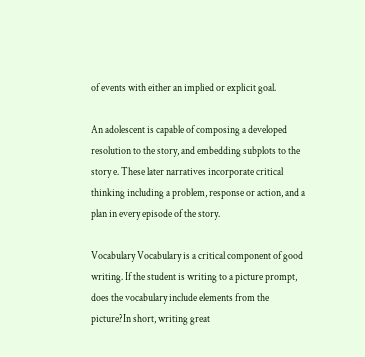of events with either an implied or explicit goal.

An adolescent is capable of composing a developed resolution to the story, and embedding subplots to the story e. These later narratives incorporate critical thinking including a problem, response or action, and a plan in every episode of the story.

Vocabulary Vocabulary is a critical component of good writing. If the student is writing to a picture prompt, does the vocabulary include elements from the picture?In short, writing great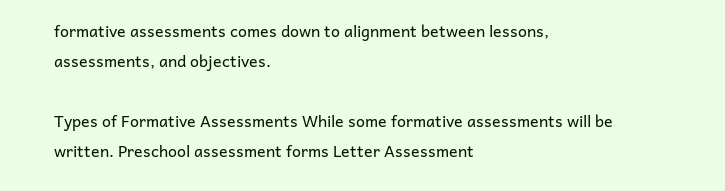formative assessments comes down to alignment between lessons, assessments, and objectives.

Types of Formative Assessments While some formative assessments will be written. Preschool assessment forms Letter Assessment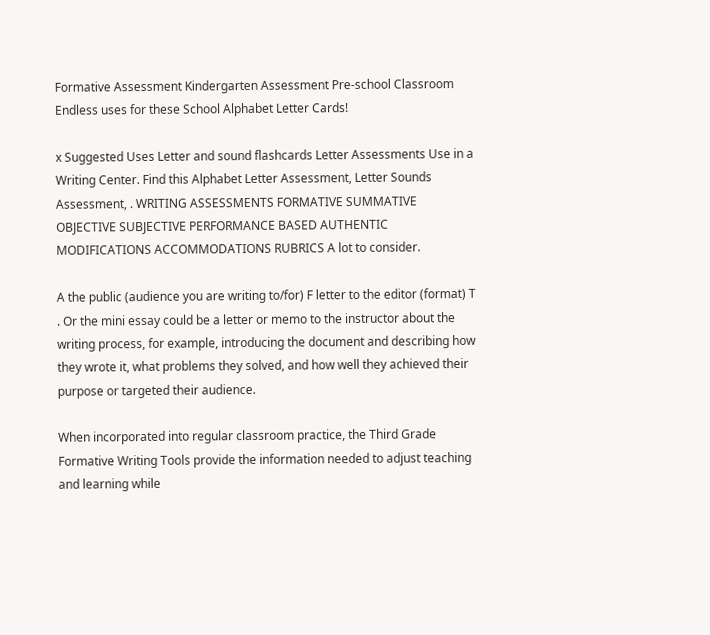Formative Assessment Kindergarten Assessment Pre-school Classroom Endless uses for these School Alphabet Letter Cards!

x Suggested Uses Letter and sound flashcards Letter Assessments Use in a Writing Center. Find this Alphabet Letter Assessment, Letter Sounds Assessment, . WRITING ASSESSMENTS FORMATIVE SUMMATIVE OBJECTIVE SUBJECTIVE PERFORMANCE BASED AUTHENTIC MODIFICATIONS ACCOMMODATIONS RUBRICS A lot to consider.

A the public (audience you are writing to/for) F letter to the editor (format) T . Or the mini essay could be a letter or memo to the instructor about the writing process, for example, introducing the document and describing how they wrote it, what problems they solved, and how well they achieved their purpose or targeted their audience.

When incorporated into regular classroom practice, the Third Grade Formative Writing Tools provide the information needed to adjust teaching and learning while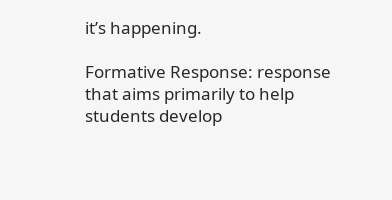it’s happening.

Formative Response: response that aims primarily to help students develop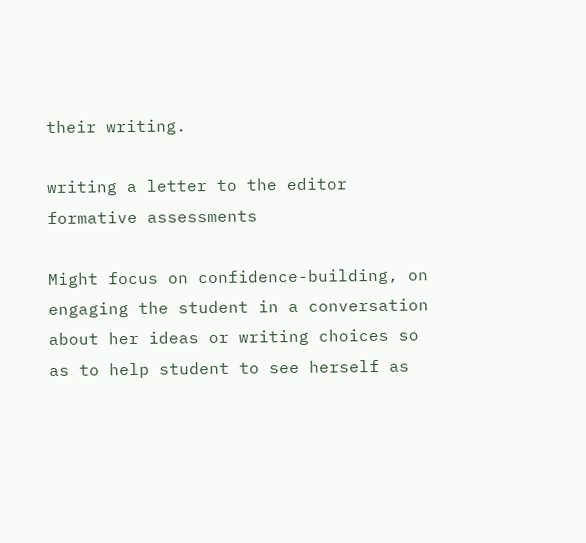their writing.

writing a letter to the editor formative assessments

Might focus on confidence-building, on engaging the student in a conversation about her ideas or writing choices so as to help student to see herself as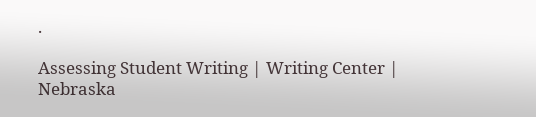.

Assessing Student Writing | Writing Center | Nebraska